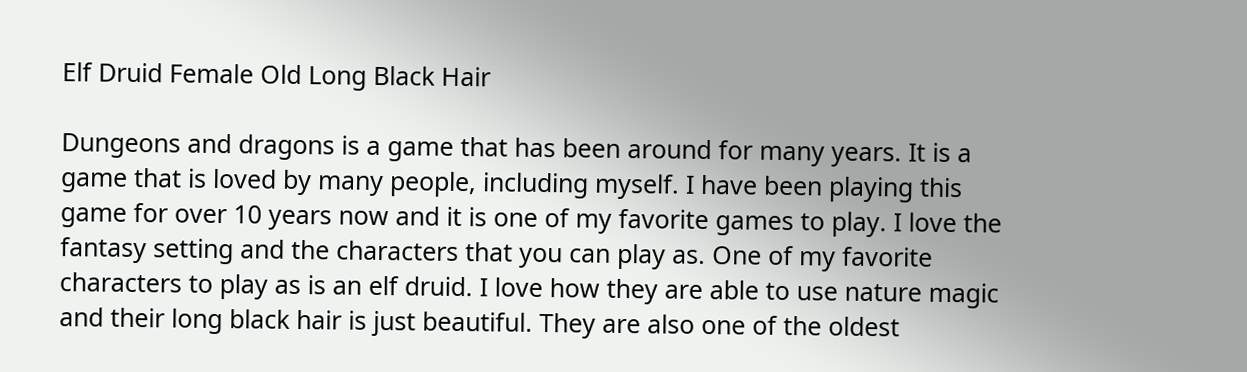Elf Druid Female Old Long Black Hair

Dungeons and dragons is a game that has been around for many years. It is a game that is loved by many people, including myself. I have been playing this game for over 10 years now and it is one of my favorite games to play. I love the fantasy setting and the characters that you can play as. One of my favorite characters to play as is an elf druid. I love how they are able to use nature magic and their long black hair is just beautiful. They are also one of the oldest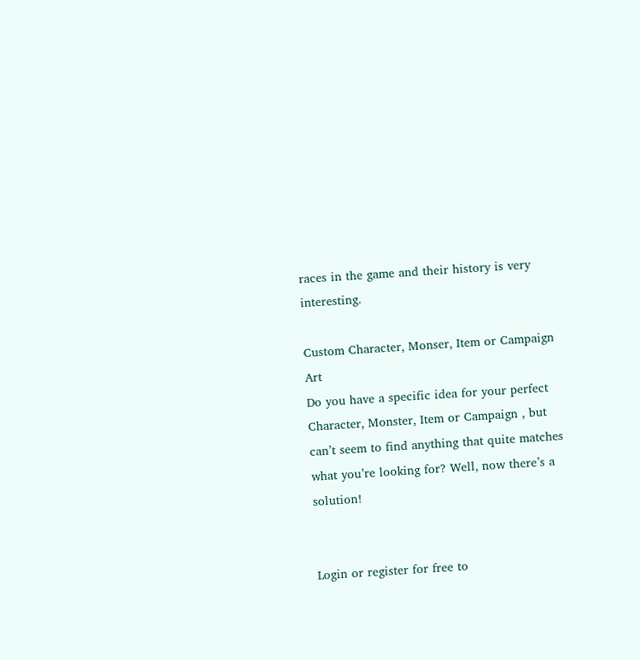races in the game and their history is very interesting.

Custom Character, Monser, Item or Campaign Art
Do you have a specific idea for your perfect Character, Monster, Item or Campaign , but can’t seem to find anything that quite matches what you’re looking for? Well, now there’s a solution!


Login or register for free to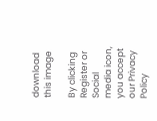download this image

By clicking Register or Social media icon, you accept our Privacy Policy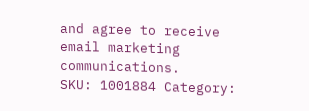and agree to receive email marketing communications.
SKU: 1001884 Category: